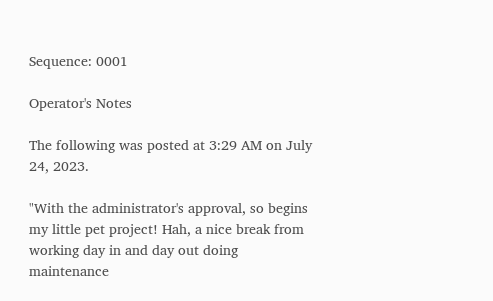Sequence: 0001

Operator's Notes

The following was posted at 3:29 AM on July 24, 2023.

"With the administrator's approval, so begins my little pet project! Hah, a nice break from working day in and day out doing maintenance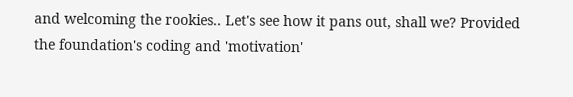and welcoming the rookies.. Let's see how it pans out, shall we? Provided the foundation's coding and 'motivation'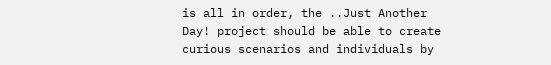is all in order, the ..Just Another Day! project should be able to create curious scenarios and individuals by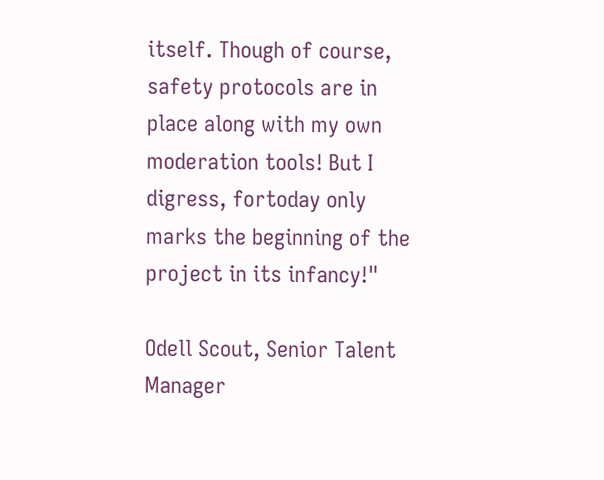itself. Though of course, safety protocols are in place along with my own moderation tools! But I digress, fortoday only marks the beginning of the project in its infancy!"

Odell Scout, Senior Talent Manager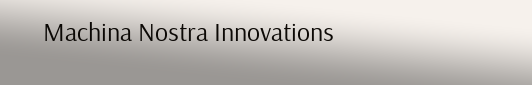Machina Nostra Innovations